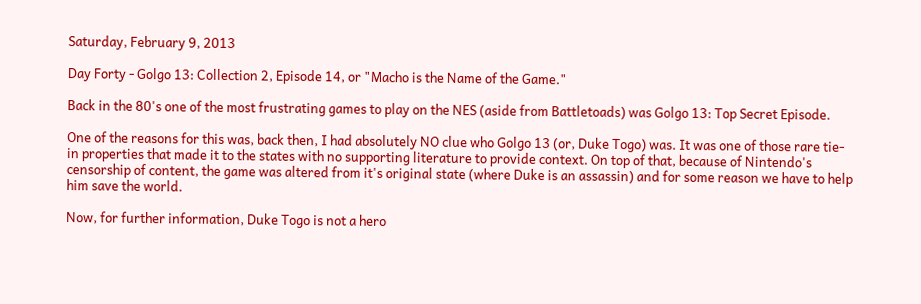Saturday, February 9, 2013

Day Forty - Golgo 13: Collection 2, Episode 14, or "Macho is the Name of the Game."

Back in the 80's one of the most frustrating games to play on the NES (aside from Battletoads) was Golgo 13: Top Secret Episode.

One of the reasons for this was, back then, I had absolutely NO clue who Golgo 13 (or, Duke Togo) was. It was one of those rare tie-in properties that made it to the states with no supporting literature to provide context. On top of that, because of Nintendo's censorship of content, the game was altered from it's original state (where Duke is an assassin) and for some reason we have to help him save the world.

Now, for further information, Duke Togo is not a hero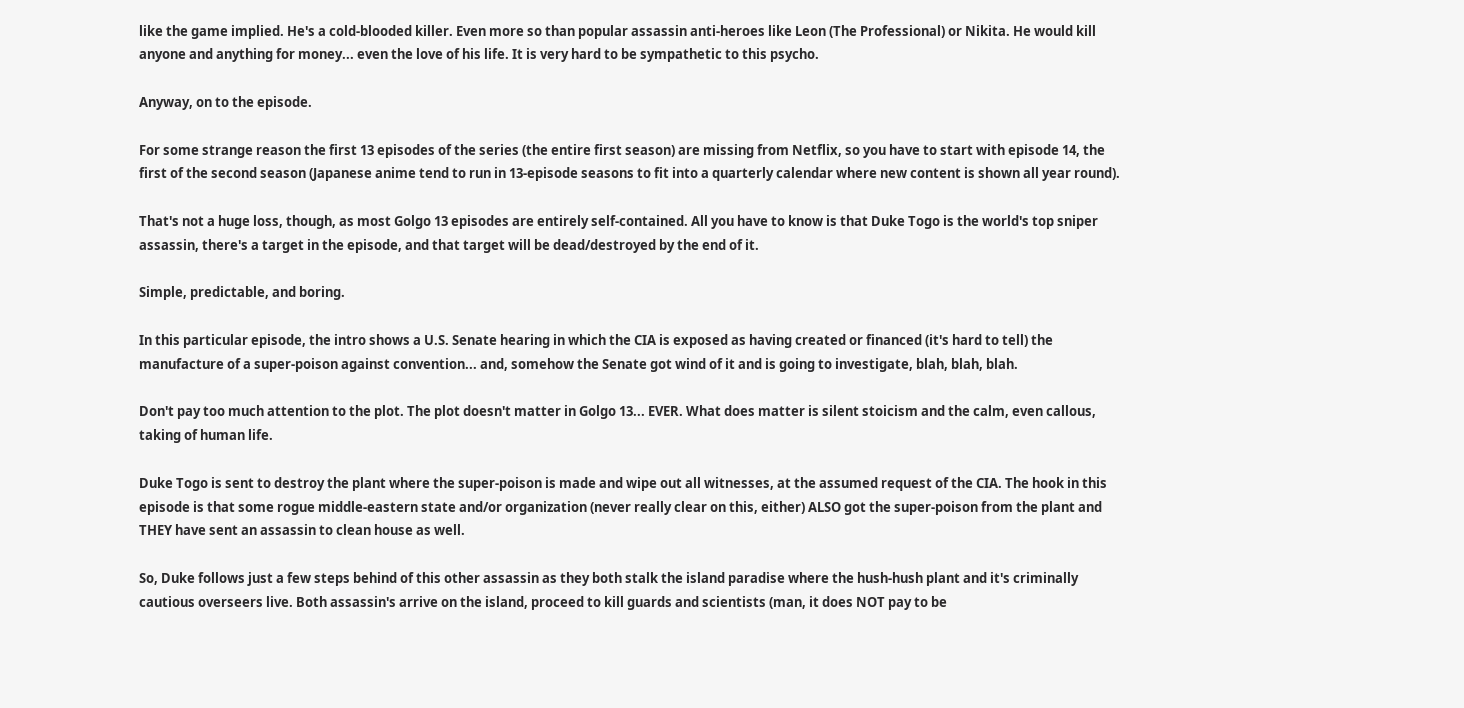like the game implied. He's a cold-blooded killer. Even more so than popular assassin anti-heroes like Leon (The Professional) or Nikita. He would kill anyone and anything for money... even the love of his life. It is very hard to be sympathetic to this psycho.

Anyway, on to the episode.

For some strange reason the first 13 episodes of the series (the entire first season) are missing from Netflix, so you have to start with episode 14, the first of the second season (Japanese anime tend to run in 13-episode seasons to fit into a quarterly calendar where new content is shown all year round).

That's not a huge loss, though, as most Golgo 13 episodes are entirely self-contained. All you have to know is that Duke Togo is the world's top sniper assassin, there's a target in the episode, and that target will be dead/destroyed by the end of it.

Simple, predictable, and boring.

In this particular episode, the intro shows a U.S. Senate hearing in which the CIA is exposed as having created or financed (it's hard to tell) the manufacture of a super-poison against convention... and, somehow the Senate got wind of it and is going to investigate, blah, blah, blah.

Don't pay too much attention to the plot. The plot doesn't matter in Golgo 13... EVER. What does matter is silent stoicism and the calm, even callous, taking of human life.

Duke Togo is sent to destroy the plant where the super-poison is made and wipe out all witnesses, at the assumed request of the CIA. The hook in this episode is that some rogue middle-eastern state and/or organization (never really clear on this, either) ALSO got the super-poison from the plant and THEY have sent an assassin to clean house as well.

So, Duke follows just a few steps behind of this other assassin as they both stalk the island paradise where the hush-hush plant and it's criminally cautious overseers live. Both assassin's arrive on the island, proceed to kill guards and scientists (man, it does NOT pay to be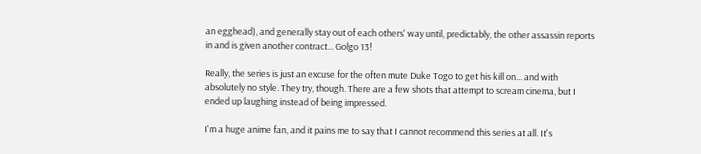an egghead), and generally stay out of each others' way until, predictably, the other assassin reports in and is given another contract... Golgo 13!

Really, the series is just an excuse for the often mute Duke Togo to get his kill on... and with absolutely no style. They try, though. There are a few shots that attempt to scream cinema, but I ended up laughing instead of being impressed.

I'm a huge anime fan, and it pains me to say that I cannot recommend this series at all. It's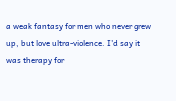a weak fantasy for men who never grew up, but love ultra-violence. I'd say it was therapy for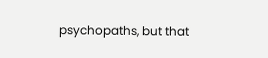psychopaths, but that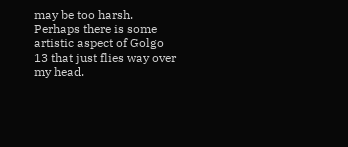may be too harsh. Perhaps there is some artistic aspect of Golgo 13 that just flies way over my head.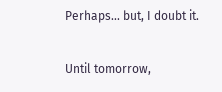Perhaps... but, I doubt it.

Until tomorrow,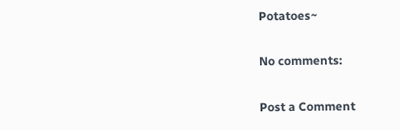Potatoes~

No comments:

Post a Comment